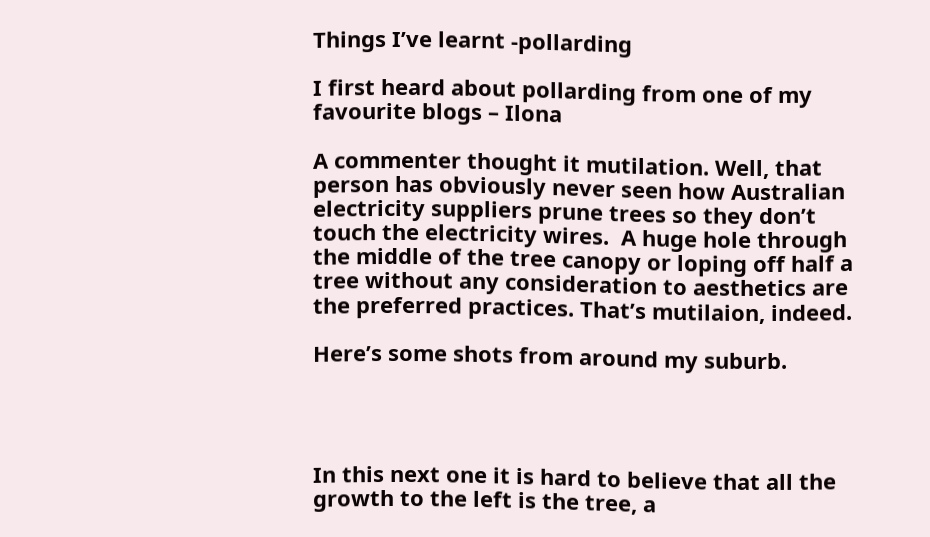Things I’ve learnt -pollarding

I first heard about pollarding from one of my favourite blogs – Ilona

A commenter thought it mutilation. Well, that person has obviously never seen how Australian electricity suppliers prune trees so they don’t touch the electricity wires.  A huge hole through the middle of the tree canopy or loping off half a tree without any consideration to aesthetics are the preferred practices. That’s mutilaion, indeed.

Here’s some shots from around my suburb.




In this next one it is hard to believe that all the growth to the left is the tree, a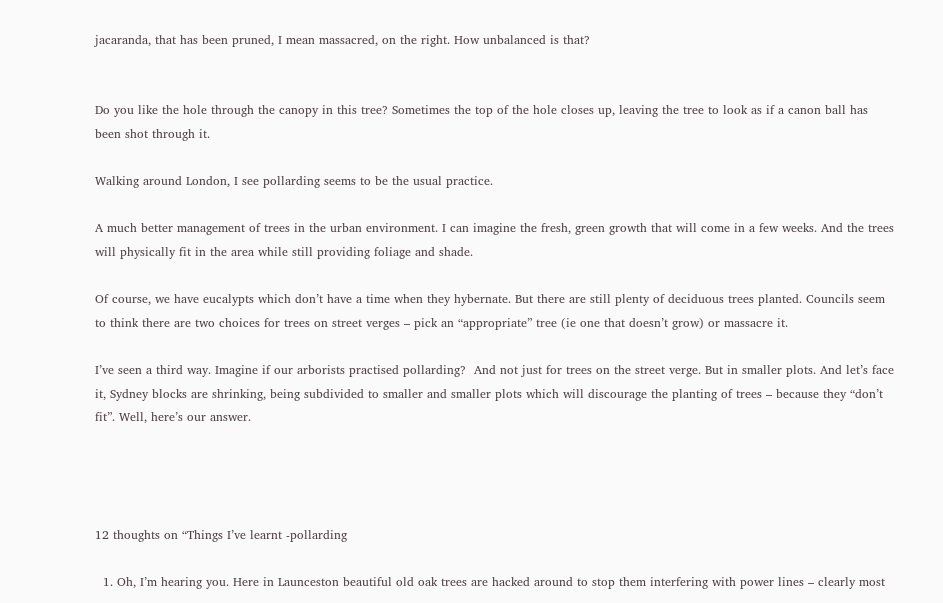jacaranda, that has been pruned, I mean massacred, on the right. How unbalanced is that?


Do you like the hole through the canopy in this tree? Sometimes the top of the hole closes up, leaving the tree to look as if a canon ball has been shot through it.

Walking around London, I see pollarding seems to be the usual practice.

A much better management of trees in the urban environment. I can imagine the fresh, green growth that will come in a few weeks. And the trees will physically fit in the area while still providing foliage and shade.

Of course, we have eucalypts which don’t have a time when they hybernate. But there are still plenty of deciduous trees planted. Councils seem to think there are two choices for trees on street verges – pick an “appropriate” tree (ie one that doesn’t grow) or massacre it.

I’ve seen a third way. Imagine if our arborists practised pollarding?  And not just for trees on the street verge. But in smaller plots. And let’s face it, Sydney blocks are shrinking, being subdivided to smaller and smaller plots which will discourage the planting of trees – because they “don’t fit”. Well, here’s our answer.




12 thoughts on “Things I’ve learnt -pollarding

  1. Oh, I’m hearing you. Here in Launceston beautiful old oak trees are hacked around to stop them interfering with power lines – clearly most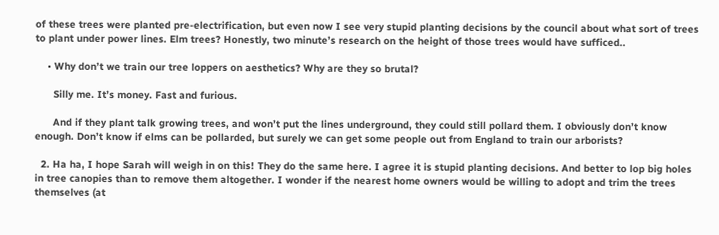of these trees were planted pre-electrification, but even now I see very stupid planting decisions by the council about what sort of trees to plant under power lines. Elm trees? Honestly, two minute’s research on the height of those trees would have sufficed..

    • Why don’t we train our tree loppers on aesthetics? Why are they so brutal?

      Silly me. It’s money. Fast and furious.

      And if they plant talk growing trees, and won’t put the lines underground, they could still pollard them. I obviously don’t know enough. Don’t know if elms can be pollarded, but surely we can get some people out from England to train our arborists?

  2. Ha ha, I hope Sarah will weigh in on this! They do the same here. I agree it is stupid planting decisions. And better to lop big holes in tree canopies than to remove them altogether. I wonder if the nearest home owners would be willing to adopt and trim the trees themselves (at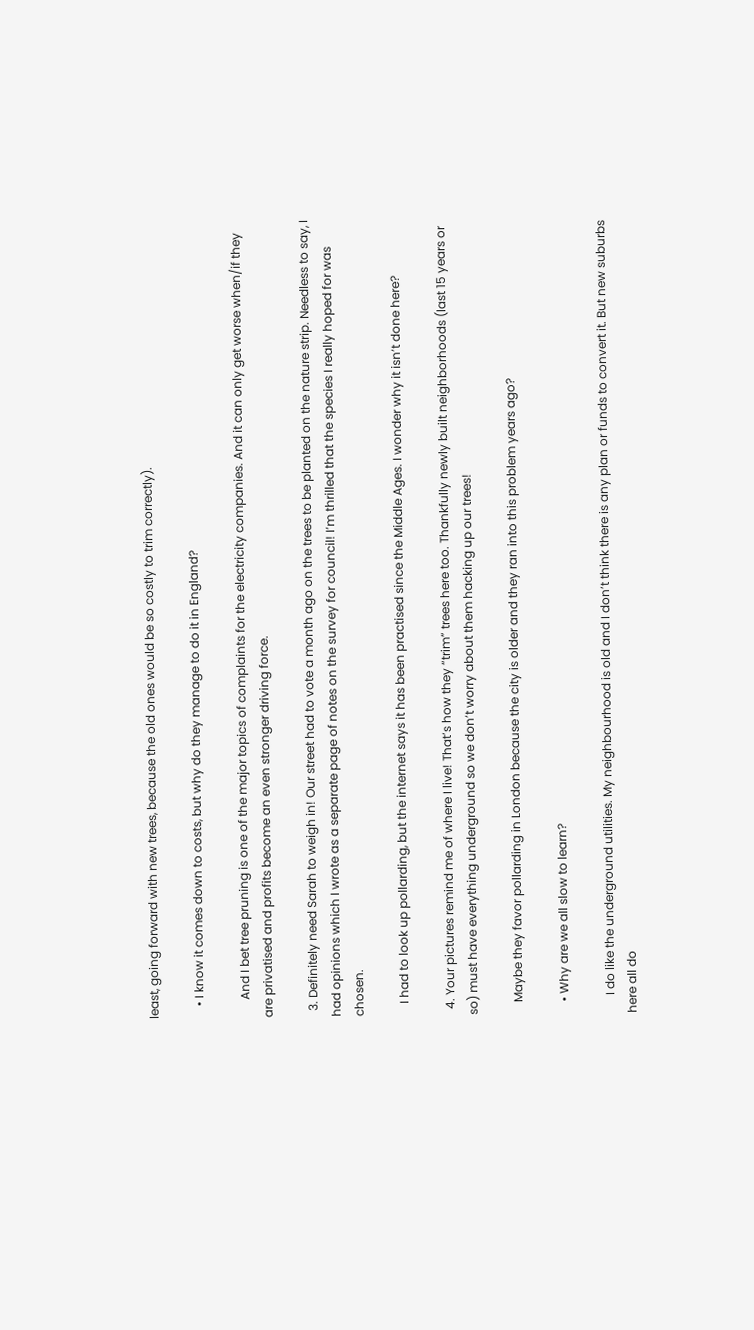least, going forward with new trees, because the old ones would be so costly to trim correctly).

    • I know it comes down to costs, but why do they manage to do it in England?

      And I bet tree pruning is one of the major topics of complaints for the electricity companies. And it can only get worse when/if they are privatised and profits become an even stronger driving force.

  3. Definitely need Sarah to weigh in! Our street had to vote a month ago on the trees to be planted on the nature strip. Needless to say, I had opinions which I wrote as a separate page of notes on the survey for council! I’m thrilled that the species I really hoped for was chosen.

    I had to look up pollarding, but the internet says it has been practised since the Middle Ages. I wonder why it isn’t done here?

  4. Your pictures remind me of where I live! That’s how they “trim” trees here too. Thankfully newly built neighborhoods (last 15 years or so) must have everything underground so we don’t worry about them hacking up our trees!

    Maybe they favor pollarding in London because the city is older and they ran into this problem years ago?

    • Why are we all slow to learn?

      I do like the underground utilities. My neighbourhood is old and I don’t think there is any plan or funds to convert it. But new suburbs here all do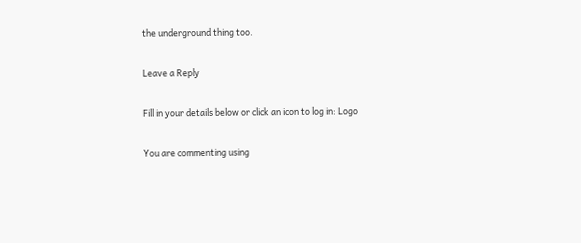the underground thing too.

Leave a Reply

Fill in your details below or click an icon to log in: Logo

You are commenting using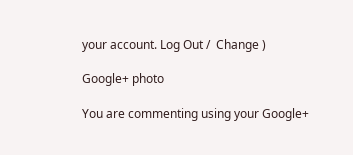your account. Log Out /  Change )

Google+ photo

You are commenting using your Google+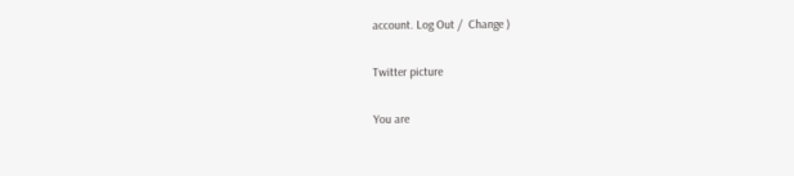account. Log Out /  Change )

Twitter picture

You are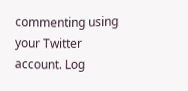commenting using your Twitter account. Log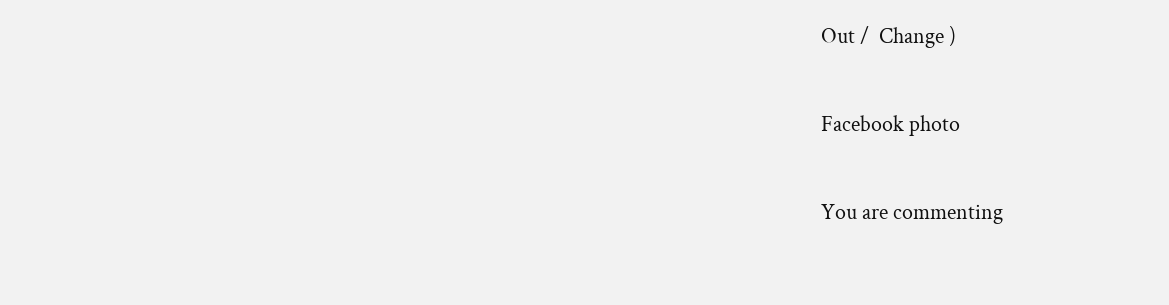Out /  Change )

Facebook photo

You are commenting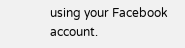using your Facebook account.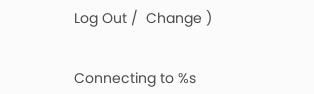Log Out /  Change )


Connecting to %s